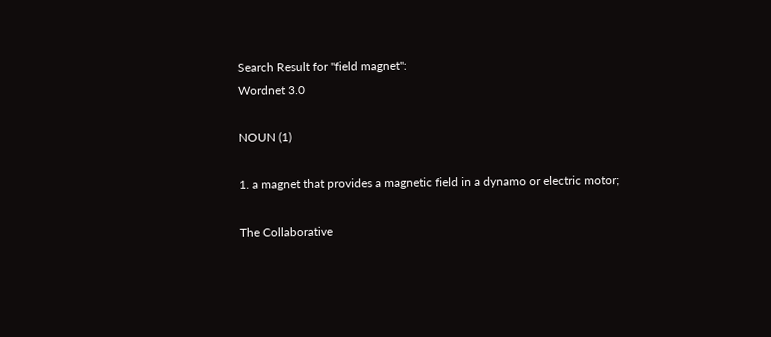Search Result for "field magnet":
Wordnet 3.0

NOUN (1)

1. a magnet that provides a magnetic field in a dynamo or electric motor;

The Collaborative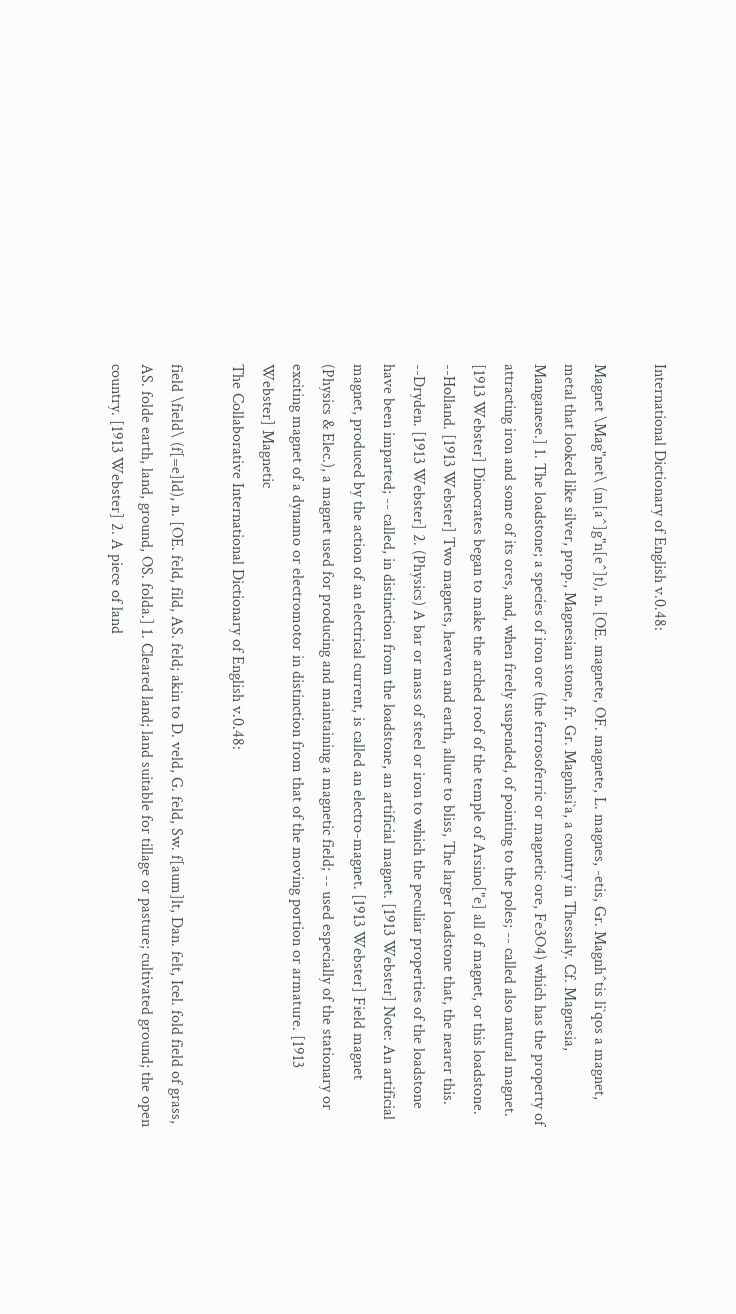International Dictionary of English v.0.48:

Magnet \Mag"net\ (m[a^]g"n[e^]t), n. [OE. magnete, OF. magnete, L. magnes, -etis, Gr. Magnh^tis li`qos a magnet, metal that looked like silver, prop., Magnesian stone, fr. Gr. Magnhsi`a, a country in Thessaly. Cf. Magnesia, Manganese.] 1. The loadstone; a species of iron ore (the ferrosoferric or magnetic ore, Fe3O4) which has the property of attracting iron and some of its ores, and, when freely suspended, of pointing to the poles; -- called also natural magnet. [1913 Webster] Dinocrates began to make the arched roof of the temple of Arsino["e] all of magnet, or this loadstone. --Holland. [1913 Webster] Two magnets, heaven and earth, allure to bliss, The larger loadstone that, the nearer this. --Dryden. [1913 Webster] 2. (Physics) A bar or mass of steel or iron to which the peculiar properties of the loadstone have been imparted; -- called, in distinction from the loadstone, an artificial magnet. [1913 Webster] Note: An artificial magnet, produced by the action of an electrical current, is called an electro-magnet. [1913 Webster] Field magnet (Physics & Elec.), a magnet used for producing and maintaining a magnetic field; -- used especially of the stationary or exciting magnet of a dynamo or electromotor in distinction from that of the moving portion or armature. [1913 Webster] Magnetic
The Collaborative International Dictionary of English v.0.48:

field \field\ (f[=e]ld), n. [OE. feld, fild, AS. feld; akin to D. veld, G. feld, Sw. f[aum]lt, Dan. felt, Icel. fold field of grass, AS. folde earth, land, ground, OS. folda.] 1. Cleared land; land suitable for tillage or pasture; cultivated ground; the open country. [1913 Webster] 2. A piece of land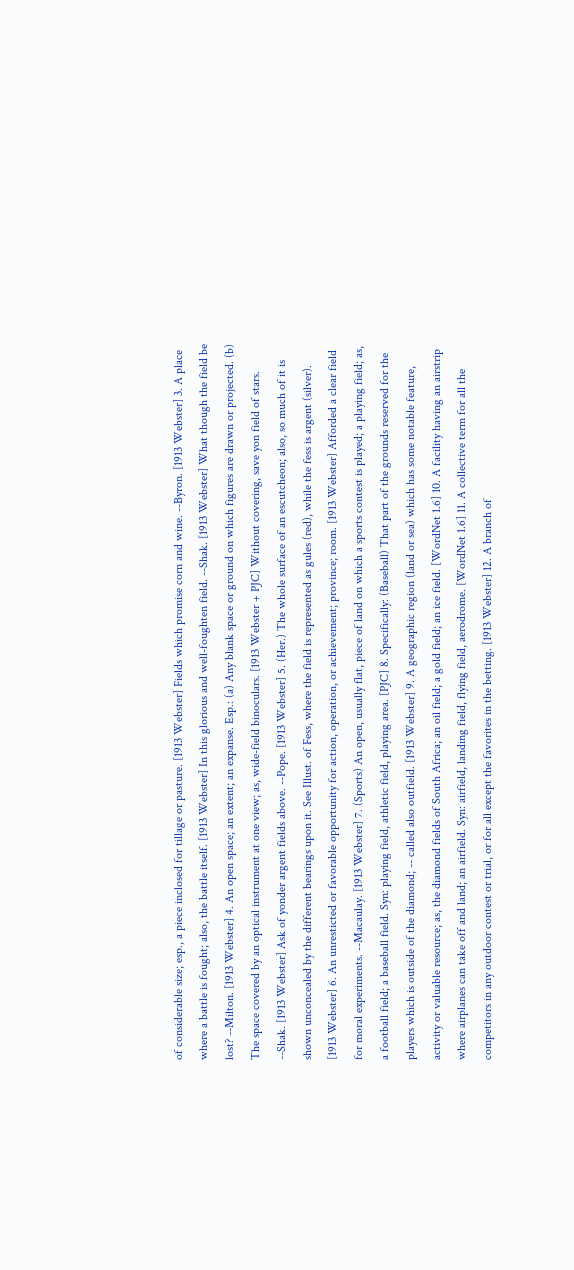of considerable size; esp., a piece inclosed for tillage or pasture. [1913 Webster] Fields which promise corn and wine. --Byron. [1913 Webster] 3. A place where a battle is fought; also, the battle itself. [1913 Webster] In this glorious and well-foughten field. --Shak. [1913 Webster] What though the field be lost? --Milton. [1913 Webster] 4. An open space; an extent; an expanse. Esp.: (a) Any blank space or ground on which figures are drawn or projected. (b) The space covered by an optical instrument at one view; as, wide-field binoculars. [1913 Webster + PJC] Without covering, save yon field of stars. --Shak. [1913 Webster] Ask of yonder argent fields above. --Pope. [1913 Webster] 5. (Her.) The whole surface of an escutcheon; also, so much of it is shown unconcealed by the different bearings upon it. See Illust. of Fess, where the field is represented as gules (red), while the fess is argent (silver). [1913 Webster] 6. An unresticted or favorable opportunity for action, operation, or achievement; province; room. [1913 Webster] Afforded a clear field for moral experiments. --Macaulay. [1913 Webster] 7. (Sports) An open, usually flat, piece of land on which a sports contest is played; a playing field; as, a football field; a baseball field. Syn: playing field, athletic field, playing area. [PJC] 8. Specifically: (Baseball) That part of the grounds reserved for the players which is outside of the diamond; -- called also outfield. [1913 Webster] 9. A geographic region (land or sea) which has some notable feature, activity or valuable resource; as, the diamond fields of South Africa; an oil field; a gold field; an ice field. [WordNet 1.6] 10. A facility having an airstrip where airplanes can take off and land; an airfield. Syn: airfield, landing field, flying field, aerodrome. [WordNet 1.6] 11. A collective term for all the competitors in any outdoor contest or trial, or for all except the favorites in the betting. [1913 Webster] 12. A branch of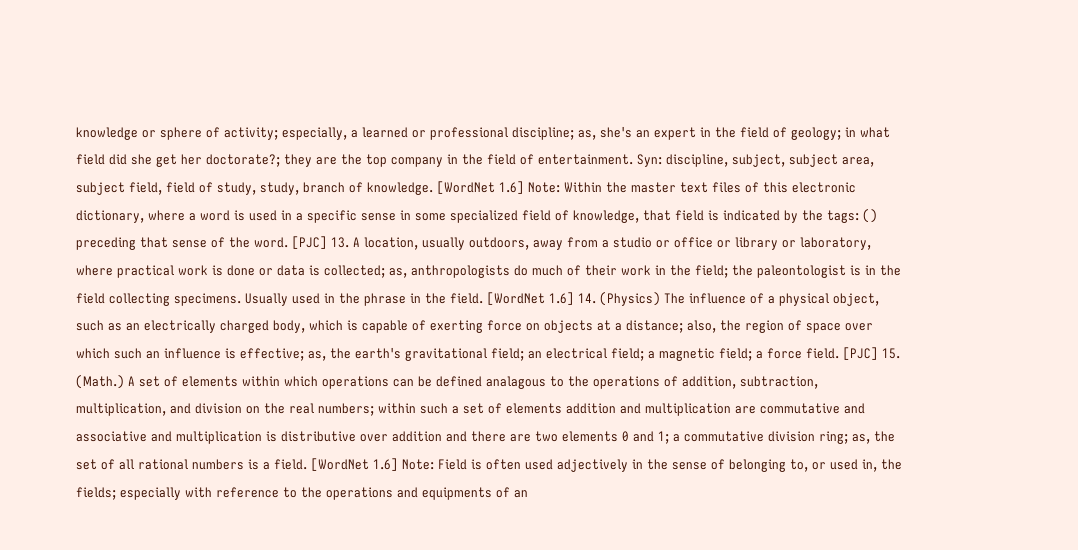knowledge or sphere of activity; especially, a learned or professional discipline; as, she's an expert in the field of geology; in what field did she get her doctorate?; they are the top company in the field of entertainment. Syn: discipline, subject, subject area, subject field, field of study, study, branch of knowledge. [WordNet 1.6] Note: Within the master text files of this electronic dictionary, where a word is used in a specific sense in some specialized field of knowledge, that field is indicated by the tags: () preceding that sense of the word. [PJC] 13. A location, usually outdoors, away from a studio or office or library or laboratory, where practical work is done or data is collected; as, anthropologists do much of their work in the field; the paleontologist is in the field collecting specimens. Usually used in the phrase in the field. [WordNet 1.6] 14. (Physics) The influence of a physical object, such as an electrically charged body, which is capable of exerting force on objects at a distance; also, the region of space over which such an influence is effective; as, the earth's gravitational field; an electrical field; a magnetic field; a force field. [PJC] 15. (Math.) A set of elements within which operations can be defined analagous to the operations of addition, subtraction, multiplication, and division on the real numbers; within such a set of elements addition and multiplication are commutative and associative and multiplication is distributive over addition and there are two elements 0 and 1; a commutative division ring; as, the set of all rational numbers is a field. [WordNet 1.6] Note: Field is often used adjectively in the sense of belonging to, or used in, the fields; especially with reference to the operations and equipments of an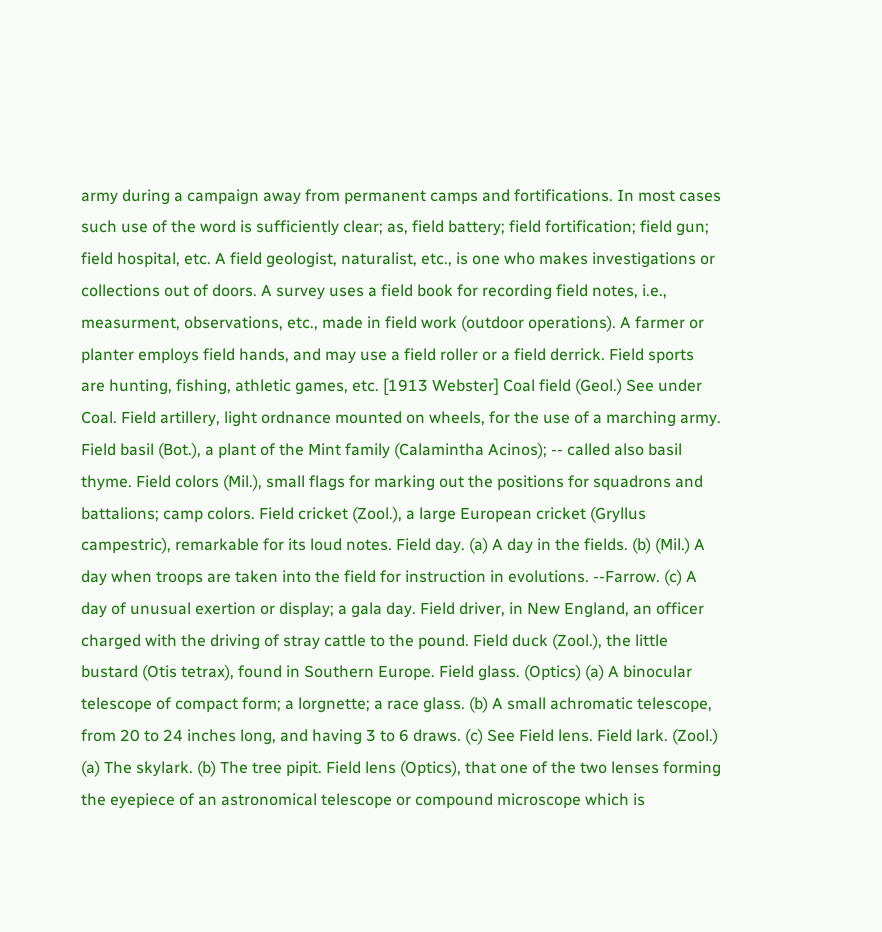army during a campaign away from permanent camps and fortifications. In most cases such use of the word is sufficiently clear; as, field battery; field fortification; field gun; field hospital, etc. A field geologist, naturalist, etc., is one who makes investigations or collections out of doors. A survey uses a field book for recording field notes, i.e., measurment, observations, etc., made in field work (outdoor operations). A farmer or planter employs field hands, and may use a field roller or a field derrick. Field sports are hunting, fishing, athletic games, etc. [1913 Webster] Coal field (Geol.) See under Coal. Field artillery, light ordnance mounted on wheels, for the use of a marching army. Field basil (Bot.), a plant of the Mint family (Calamintha Acinos); -- called also basil thyme. Field colors (Mil.), small flags for marking out the positions for squadrons and battalions; camp colors. Field cricket (Zool.), a large European cricket (Gryllus campestric), remarkable for its loud notes. Field day. (a) A day in the fields. (b) (Mil.) A day when troops are taken into the field for instruction in evolutions. --Farrow. (c) A day of unusual exertion or display; a gala day. Field driver, in New England, an officer charged with the driving of stray cattle to the pound. Field duck (Zool.), the little bustard (Otis tetrax), found in Southern Europe. Field glass. (Optics) (a) A binocular telescope of compact form; a lorgnette; a race glass. (b) A small achromatic telescope, from 20 to 24 inches long, and having 3 to 6 draws. (c) See Field lens. Field lark. (Zool.) (a) The skylark. (b) The tree pipit. Field lens (Optics), that one of the two lenses forming the eyepiece of an astronomical telescope or compound microscope which is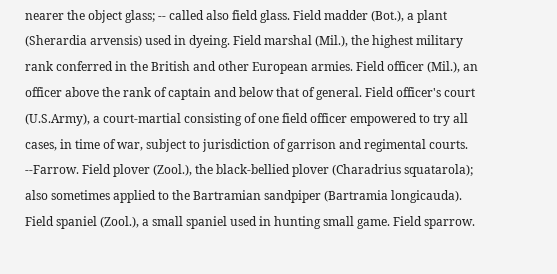nearer the object glass; -- called also field glass. Field madder (Bot.), a plant (Sherardia arvensis) used in dyeing. Field marshal (Mil.), the highest military rank conferred in the British and other European armies. Field officer (Mil.), an officer above the rank of captain and below that of general. Field officer's court (U.S.Army), a court-martial consisting of one field officer empowered to try all cases, in time of war, subject to jurisdiction of garrison and regimental courts. --Farrow. Field plover (Zool.), the black-bellied plover (Charadrius squatarola); also sometimes applied to the Bartramian sandpiper (Bartramia longicauda). Field spaniel (Zool.), a small spaniel used in hunting small game. Field sparrow.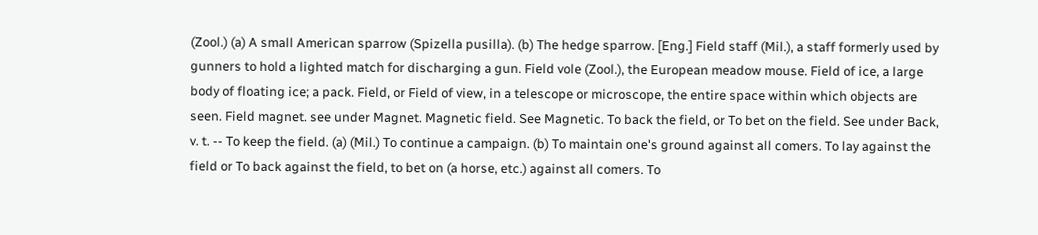(Zool.) (a) A small American sparrow (Spizella pusilla). (b) The hedge sparrow. [Eng.] Field staff (Mil.), a staff formerly used by gunners to hold a lighted match for discharging a gun. Field vole (Zool.), the European meadow mouse. Field of ice, a large body of floating ice; a pack. Field, or Field of view, in a telescope or microscope, the entire space within which objects are seen. Field magnet. see under Magnet. Magnetic field. See Magnetic. To back the field, or To bet on the field. See under Back, v. t. -- To keep the field. (a) (Mil.) To continue a campaign. (b) To maintain one's ground against all comers. To lay against the field or To back against the field, to bet on (a horse, etc.) against all comers. To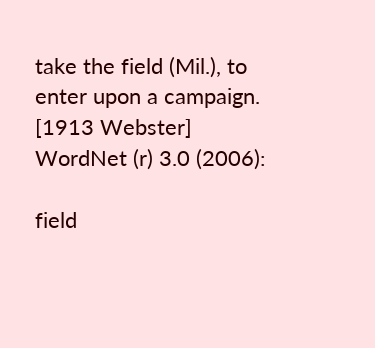take the field (Mil.), to enter upon a campaign. [1913 Webster]
WordNet (r) 3.0 (2006):

field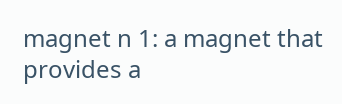magnet n 1: a magnet that provides a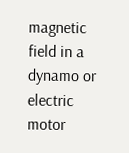magnetic field in a dynamo or electric motor